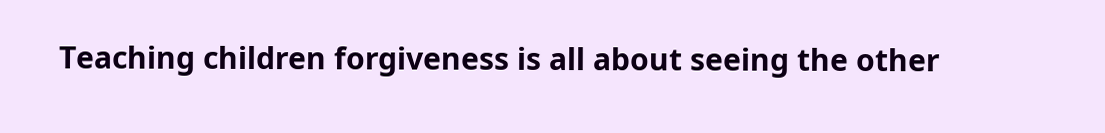Teaching children forgiveness is all about seeing the other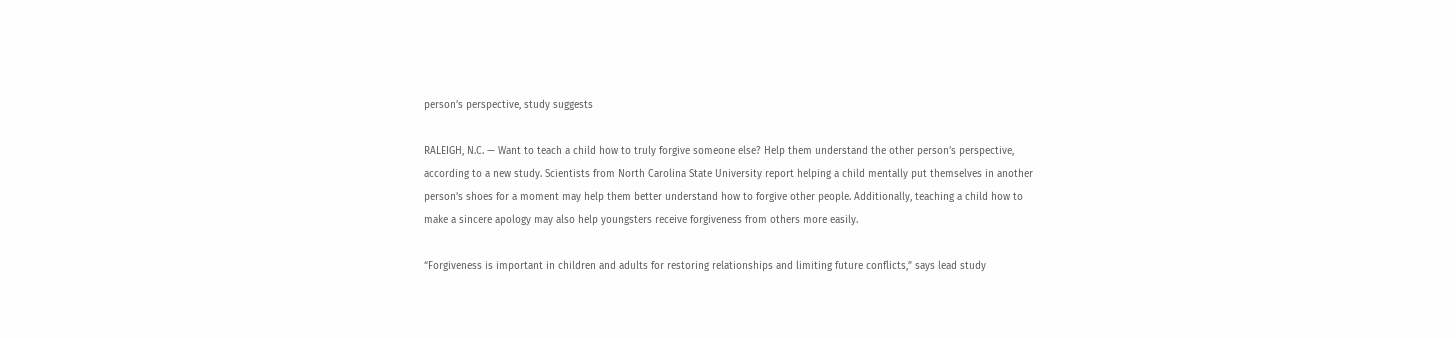person’s perspective, study suggests

RALEIGH, N.C. — Want to teach a child how to truly forgive someone else? Help them understand the other person’s perspective, according to a new study. Scientists from North Carolina State University report helping a child mentally put themselves in another person’s shoes for a moment may help them better understand how to forgive other people. Additionally, teaching a child how to make a sincere apology may also help youngsters receive forgiveness from others more easily.

“Forgiveness is important in children and adults for restoring relationships and limiting future conflicts,” says lead study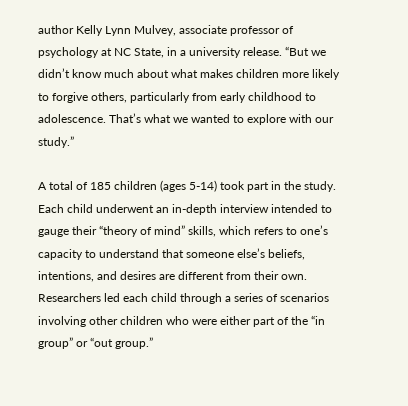author Kelly Lynn Mulvey, associate professor of psychology at NC State, in a university release. “But we didn’t know much about what makes children more likely to forgive others, particularly from early childhood to adolescence. That’s what we wanted to explore with our study.”

A total of 185 children (ages 5-14) took part in the study. Each child underwent an in-depth interview intended to gauge their “theory of mind” skills, which refers to one’s capacity to understand that someone else’s beliefs, intentions, and desires are different from their own. Researchers led each child through a series of scenarios involving other children who were either part of the “in group” or “out group.”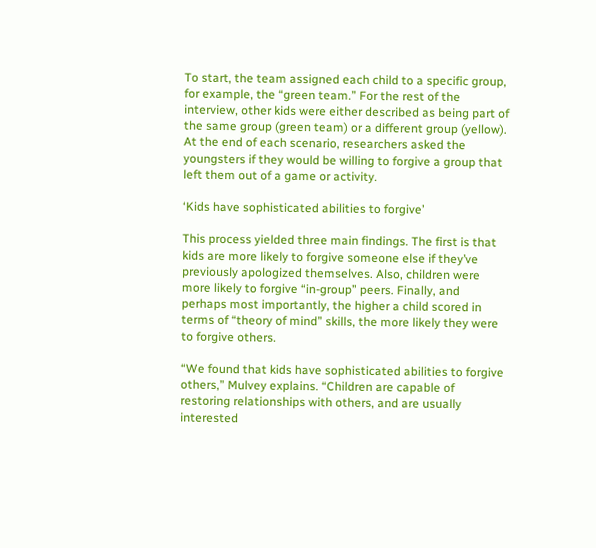To start, the team assigned each child to a specific group, for example, the “green team.” For the rest of the interview, other kids were either described as being part of the same group (green team) or a different group (yellow). At the end of each scenario, researchers asked the youngsters if they would be willing to forgive a group that left them out of a game or activity.

‘Kids have sophisticated abilities to forgive’

This process yielded three main findings. The first is that kids are more likely to forgive someone else if they’ve previously apologized themselves. Also, children were more likely to forgive “in-group” peers. Finally, and perhaps most importantly, the higher a child scored in terms of “theory of mind” skills, the more likely they were to forgive others.

“We found that kids have sophisticated abilities to forgive others,” Mulvey explains. “Children are capable of restoring relationships with others, and are usually interested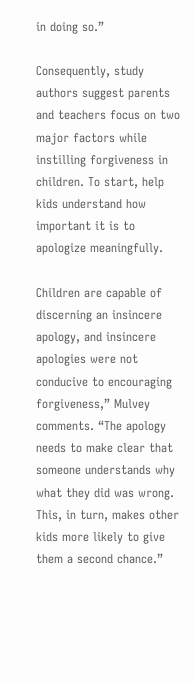in doing so.”

Consequently, study authors suggest parents and teachers focus on two major factors while instilling forgiveness in children. To start, help kids understand how important it is to apologize meaningfully.

Children are capable of discerning an insincere apology, and insincere apologies were not conducive to encouraging forgiveness,” Mulvey comments. “The apology needs to make clear that someone understands why what they did was wrong. This, in turn, makes other kids more likely to give them a second chance.”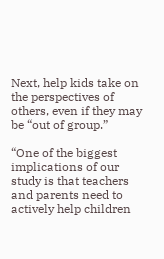Next, help kids take on the perspectives of others, even if they may be “out of group.”

“One of the biggest implications of our study is that teachers and parents need to actively help children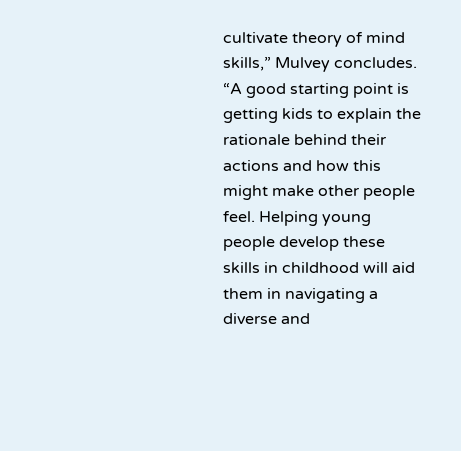cultivate theory of mind skills,” Mulvey concludes. “A good starting point is getting kids to explain the rationale behind their actions and how this might make other people feel. Helping young people develop these skills in childhood will aid them in navigating a diverse and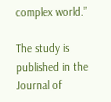complex world.”

The study is published in the Journal of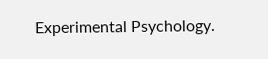Experimental Psychology.